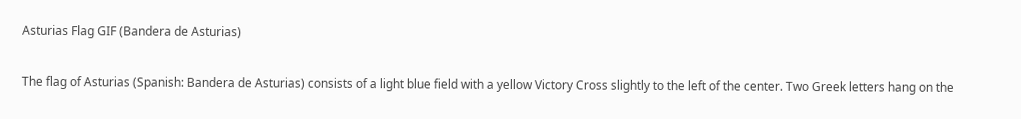Asturias Flag GIF (Bandera de Asturias)

The flag of Asturias (Spanish: Bandera de Asturias) consists of a light blue field with a yellow Victory Cross slightly to the left of the center. Two Greek letters hang on the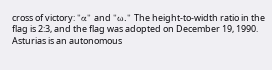cross of victory: "α" and "ω." The height-to-width ratio in the flag is 2:3, and the flag was adopted on December 19, 1990. Asturias is an autonomous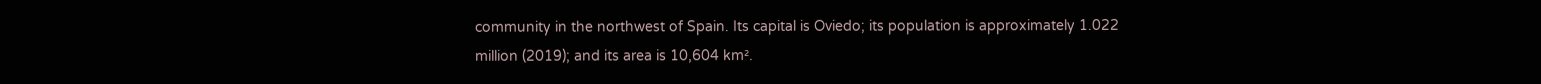community in the northwest of Spain. Its capital is Oviedo; its population is approximately 1.022 million (2019); and its area is 10,604 km².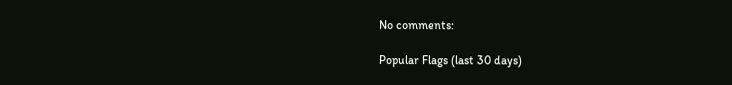No comments:

Popular Flags (last 30 days)